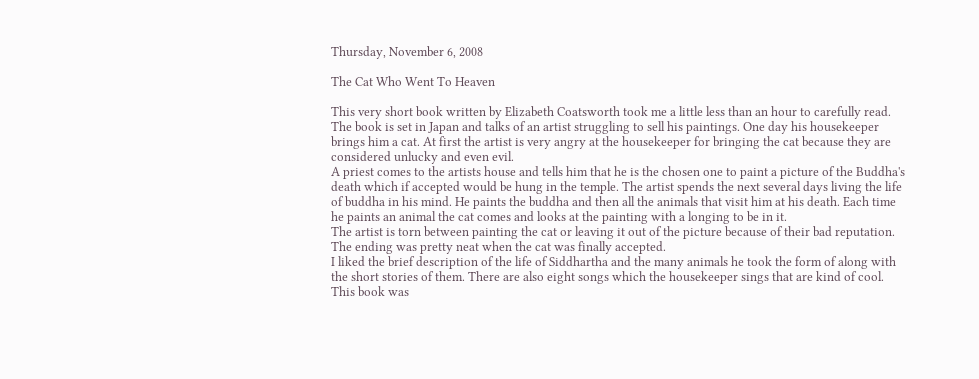Thursday, November 6, 2008

The Cat Who Went To Heaven

This very short book written by Elizabeth Coatsworth took me a little less than an hour to carefully read. The book is set in Japan and talks of an artist struggling to sell his paintings. One day his housekeeper brings him a cat. At first the artist is very angry at the housekeeper for bringing the cat because they are considered unlucky and even evil.
A priest comes to the artists house and tells him that he is the chosen one to paint a picture of the Buddha's death which if accepted would be hung in the temple. The artist spends the next several days living the life of buddha in his mind. He paints the buddha and then all the animals that visit him at his death. Each time he paints an animal the cat comes and looks at the painting with a longing to be in it.
The artist is torn between painting the cat or leaving it out of the picture because of their bad reputation. The ending was pretty neat when the cat was finally accepted.
I liked the brief description of the life of Siddhartha and the many animals he took the form of along with the short stories of them. There are also eight songs which the housekeeper sings that are kind of cool.
This book was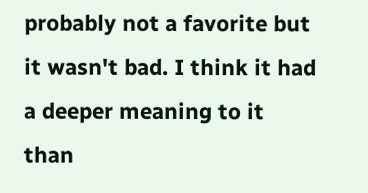probably not a favorite but it wasn't bad. I think it had a deeper meaning to it than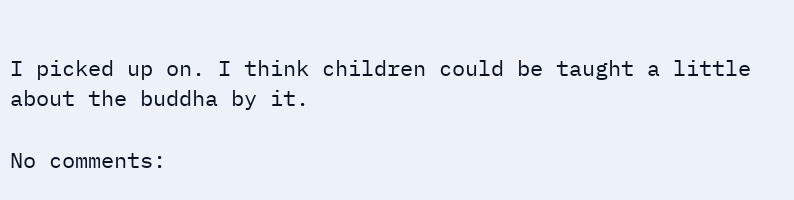I picked up on. I think children could be taught a little about the buddha by it.

No comments: